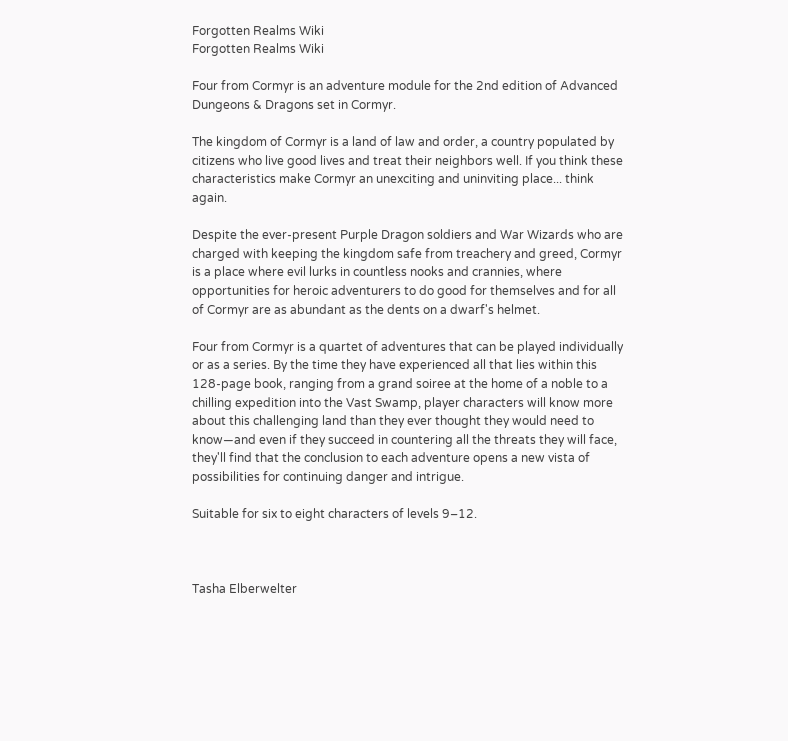Forgotten Realms Wiki
Forgotten Realms Wiki

Four from Cormyr is an adventure module for the 2nd edition of Advanced Dungeons & Dragons set in Cormyr.

The kingdom of Cormyr is a land of law and order, a country populated by citizens who live good lives and treat their neighbors well. If you think these characteristics make Cormyr an unexciting and uninviting place... think again.

Despite the ever-present Purple Dragon soldiers and War Wizards who are charged with keeping the kingdom safe from treachery and greed, Cormyr is a place where evil lurks in countless nooks and crannies, where opportunities for heroic adventurers to do good for themselves and for all of Cormyr are as abundant as the dents on a dwarf's helmet.

Four from Cormyr is a quartet of adventures that can be played individually or as a series. By the time they have experienced all that lies within this 128-page book, ranging from a grand soiree at the home of a noble to a chilling expedition into the Vast Swamp, player characters will know more about this challenging land than they ever thought they would need to know—and even if they succeed in countering all the threats they will face, they'll find that the conclusion to each adventure opens a new vista of possibilities for continuing danger and intrigue.

Suitable for six to eight characters of levels 9–12.



Tasha Elberwelter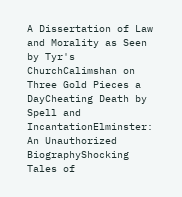A Dissertation of Law and Morality as Seen by Tyr's ChurchCalimshan on Three Gold Pieces a DayCheating Death by Spell and IncantationElminster: An Unauthorized BiographyShocking Tales of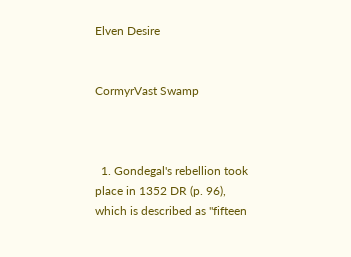Elven Desire


CormyrVast Swamp



  1. Gondegal's rebellion took place in 1352 DR (p. 96), which is described as "fifteen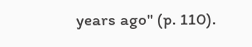years ago" (p. 110).